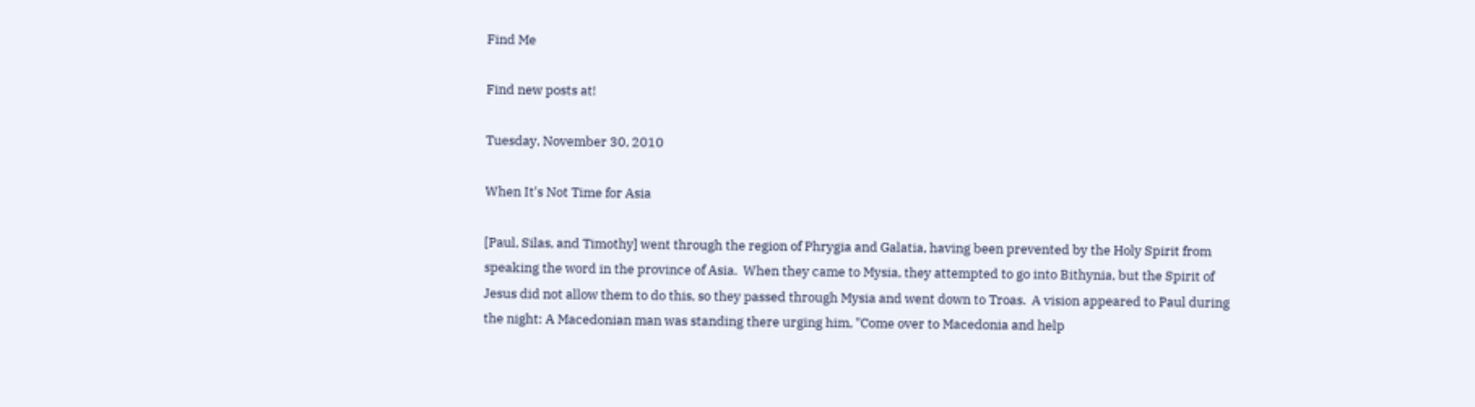Find Me

Find new posts at!

Tuesday, November 30, 2010

When It's Not Time for Asia

[Paul, Silas, and Timothy] went through the region of Phrygia and Galatia, having been prevented by the Holy Spirit from speaking the word in the province of Asia.  When they came to Mysia, they attempted to go into Bithynia, but the Spirit of Jesus did not allow them to do this, so they passed through Mysia and went down to Troas.  A vision appeared to Paul during the night: A Macedonian man was standing there urging him, "Come over to Macedonia and help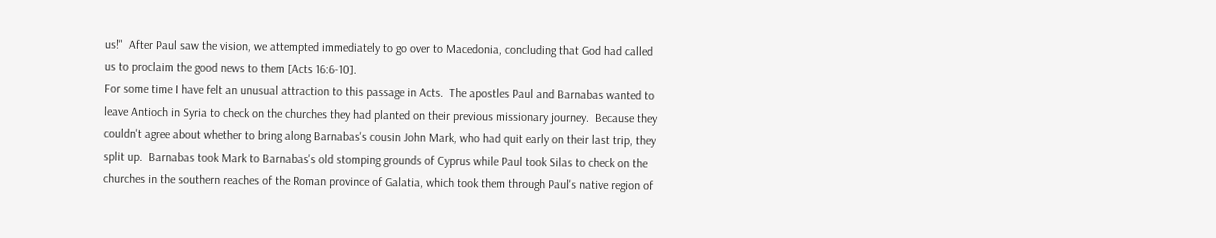us!"  After Paul saw the vision, we attempted immediately to go over to Macedonia, concluding that God had called us to proclaim the good news to them [Acts 16:6-10].
For some time I have felt an unusual attraction to this passage in Acts.  The apostles Paul and Barnabas wanted to leave Antioch in Syria to check on the churches they had planted on their previous missionary journey.  Because they couldn't agree about whether to bring along Barnabas's cousin John Mark, who had quit early on their last trip, they split up.  Barnabas took Mark to Barnabas's old stomping grounds of Cyprus while Paul took Silas to check on the churches in the southern reaches of the Roman province of Galatia, which took them through Paul's native region of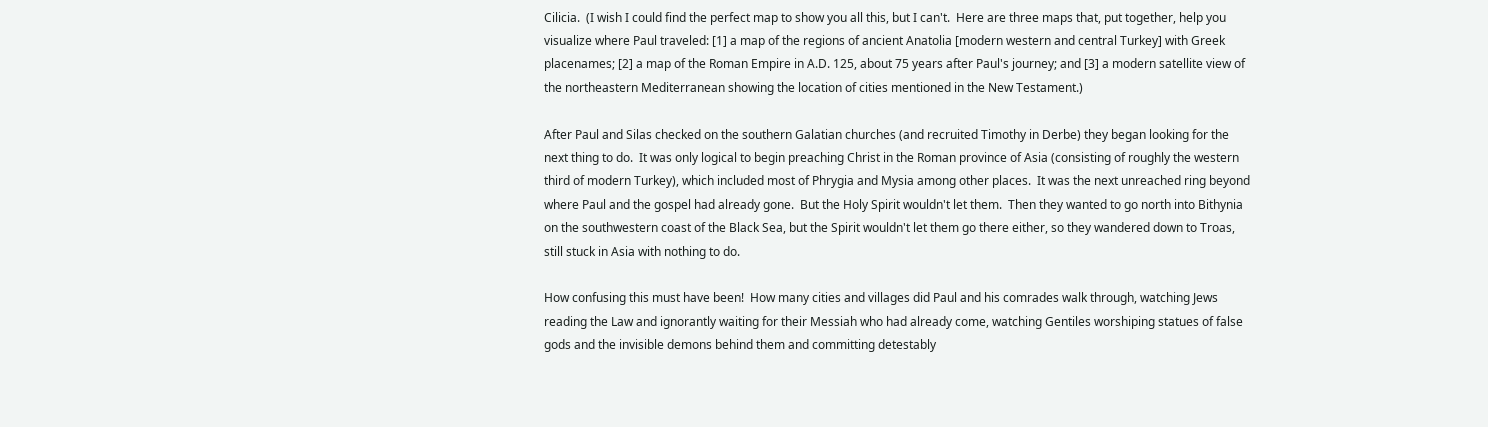Cilicia.  (I wish I could find the perfect map to show you all this, but I can't.  Here are three maps that, put together, help you visualize where Paul traveled: [1] a map of the regions of ancient Anatolia [modern western and central Turkey] with Greek placenames; [2] a map of the Roman Empire in A.D. 125, about 75 years after Paul's journey; and [3] a modern satellite view of the northeastern Mediterranean showing the location of cities mentioned in the New Testament.)

After Paul and Silas checked on the southern Galatian churches (and recruited Timothy in Derbe) they began looking for the next thing to do.  It was only logical to begin preaching Christ in the Roman province of Asia (consisting of roughly the western third of modern Turkey), which included most of Phrygia and Mysia among other places.  It was the next unreached ring beyond where Paul and the gospel had already gone.  But the Holy Spirit wouldn't let them.  Then they wanted to go north into Bithynia on the southwestern coast of the Black Sea, but the Spirit wouldn't let them go there either, so they wandered down to Troas, still stuck in Asia with nothing to do.

How confusing this must have been!  How many cities and villages did Paul and his comrades walk through, watching Jews reading the Law and ignorantly waiting for their Messiah who had already come, watching Gentiles worshiping statues of false gods and the invisible demons behind them and committing detestably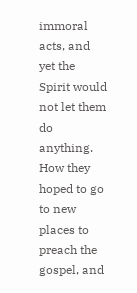immoral acts, and yet the Spirit would not let them do anything.  How they hoped to go to new places to preach the gospel, and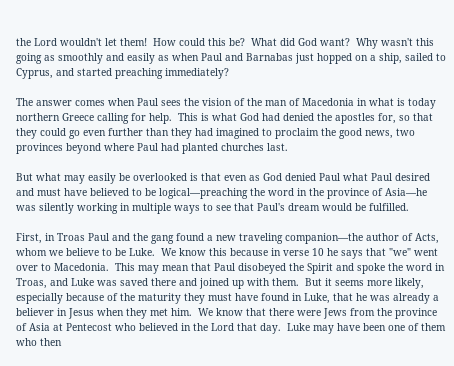the Lord wouldn't let them!  How could this be?  What did God want?  Why wasn't this going as smoothly and easily as when Paul and Barnabas just hopped on a ship, sailed to Cyprus, and started preaching immediately?

The answer comes when Paul sees the vision of the man of Macedonia in what is today northern Greece calling for help.  This is what God had denied the apostles for, so that they could go even further than they had imagined to proclaim the good news, two provinces beyond where Paul had planted churches last.

But what may easily be overlooked is that even as God denied Paul what Paul desired and must have believed to be logical—preaching the word in the province of Asia—he was silently working in multiple ways to see that Paul's dream would be fulfilled.

First, in Troas Paul and the gang found a new traveling companion—the author of Acts, whom we believe to be Luke.  We know this because in verse 10 he says that "we" went over to Macedonia.  This may mean that Paul disobeyed the Spirit and spoke the word in Troas, and Luke was saved there and joined up with them.  But it seems more likely, especially because of the maturity they must have found in Luke, that he was already a believer in Jesus when they met him.  We know that there were Jews from the province of Asia at Pentecost who believed in the Lord that day.  Luke may have been one of them who then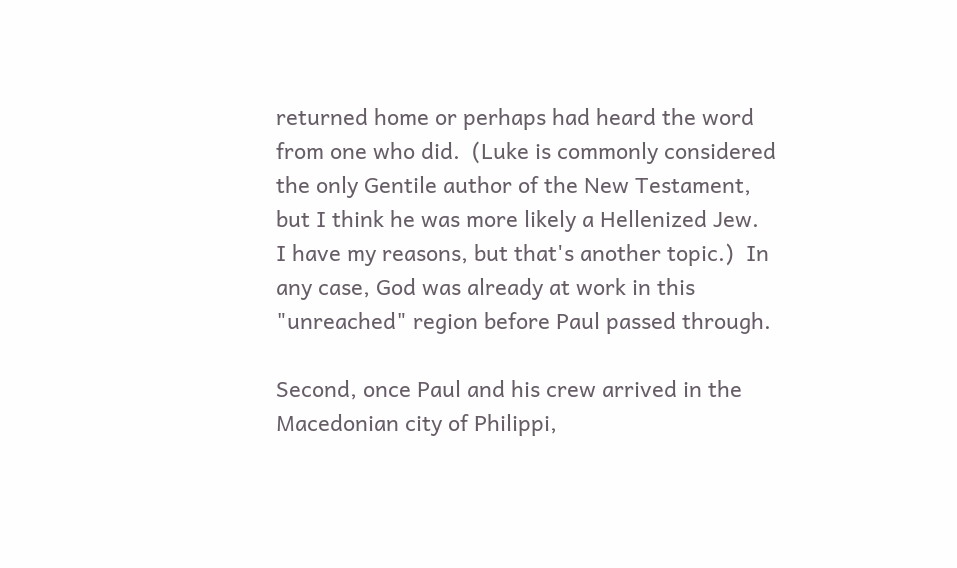returned home or perhaps had heard the word from one who did.  (Luke is commonly considered the only Gentile author of the New Testament, but I think he was more likely a Hellenized Jew.  I have my reasons, but that's another topic.)  In any case, God was already at work in this "unreached" region before Paul passed through.

Second, once Paul and his crew arrived in the Macedonian city of Philippi,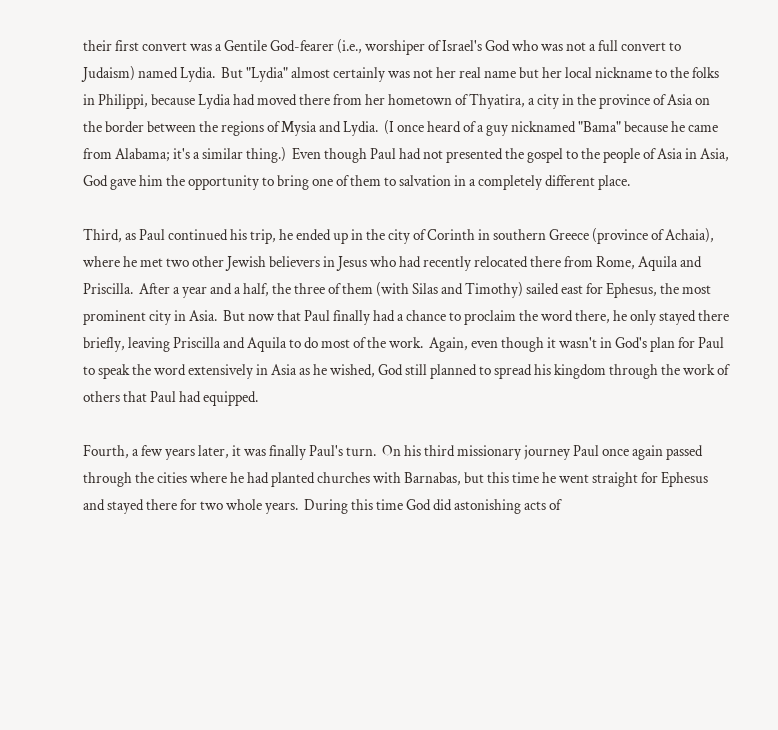their first convert was a Gentile God-fearer (i.e., worshiper of Israel's God who was not a full convert to Judaism) named Lydia.  But "Lydia" almost certainly was not her real name but her local nickname to the folks in Philippi, because Lydia had moved there from her hometown of Thyatira, a city in the province of Asia on the border between the regions of Mysia and Lydia.  (I once heard of a guy nicknamed "Bama" because he came from Alabama; it's a similar thing.)  Even though Paul had not presented the gospel to the people of Asia in Asia, God gave him the opportunity to bring one of them to salvation in a completely different place.

Third, as Paul continued his trip, he ended up in the city of Corinth in southern Greece (province of Achaia), where he met two other Jewish believers in Jesus who had recently relocated there from Rome, Aquila and Priscilla.  After a year and a half, the three of them (with Silas and Timothy) sailed east for Ephesus, the most prominent city in Asia.  But now that Paul finally had a chance to proclaim the word there, he only stayed there briefly, leaving Priscilla and Aquila to do most of the work.  Again, even though it wasn't in God's plan for Paul to speak the word extensively in Asia as he wished, God still planned to spread his kingdom through the work of others that Paul had equipped.

Fourth, a few years later, it was finally Paul's turn.  On his third missionary journey Paul once again passed through the cities where he had planted churches with Barnabas, but this time he went straight for Ephesus and stayed there for two whole years.  During this time God did astonishing acts of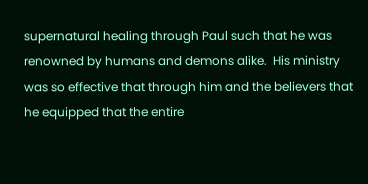supernatural healing through Paul such that he was renowned by humans and demons alike.  His ministry was so effective that through him and the believers that he equipped that the entire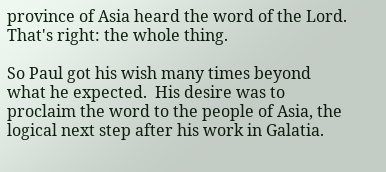province of Asia heard the word of the Lord.  That's right: the whole thing.

So Paul got his wish many times beyond what he expected.  His desire was to proclaim the word to the people of Asia, the logical next step after his work in Galatia.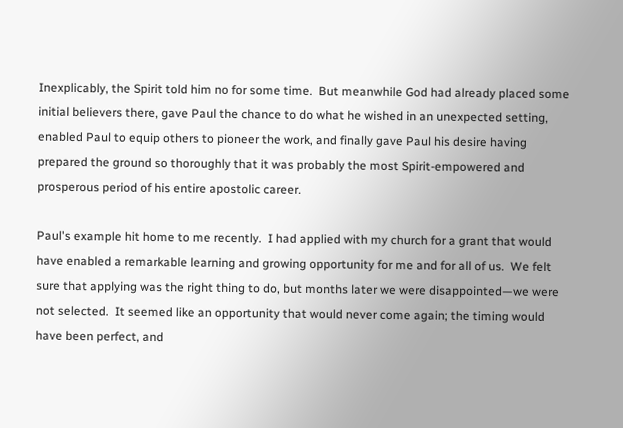Inexplicably, the Spirit told him no for some time.  But meanwhile God had already placed some initial believers there, gave Paul the chance to do what he wished in an unexpected setting, enabled Paul to equip others to pioneer the work, and finally gave Paul his desire having prepared the ground so thoroughly that it was probably the most Spirit-empowered and prosperous period of his entire apostolic career.

Paul's example hit home to me recently.  I had applied with my church for a grant that would have enabled a remarkable learning and growing opportunity for me and for all of us.  We felt sure that applying was the right thing to do, but months later we were disappointed—we were not selected.  It seemed like an opportunity that would never come again; the timing would have been perfect, and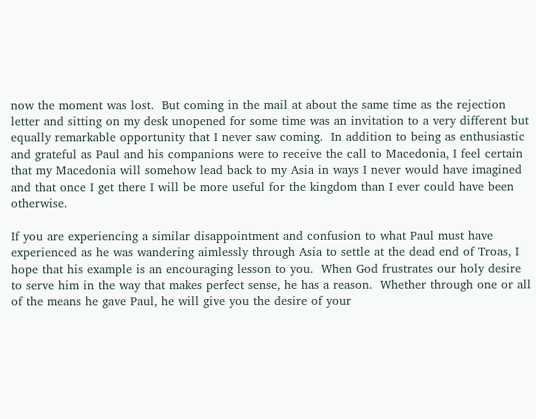now the moment was lost.  But coming in the mail at about the same time as the rejection letter and sitting on my desk unopened for some time was an invitation to a very different but equally remarkable opportunity that I never saw coming.  In addition to being as enthusiastic and grateful as Paul and his companions were to receive the call to Macedonia, I feel certain that my Macedonia will somehow lead back to my Asia in ways I never would have imagined and that once I get there I will be more useful for the kingdom than I ever could have been otherwise.

If you are experiencing a similar disappointment and confusion to what Paul must have experienced as he was wandering aimlessly through Asia to settle at the dead end of Troas, I hope that his example is an encouraging lesson to you.  When God frustrates our holy desire to serve him in the way that makes perfect sense, he has a reason.  Whether through one or all of the means he gave Paul, he will give you the desire of your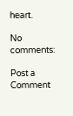heart.

No comments:

Post a Comment